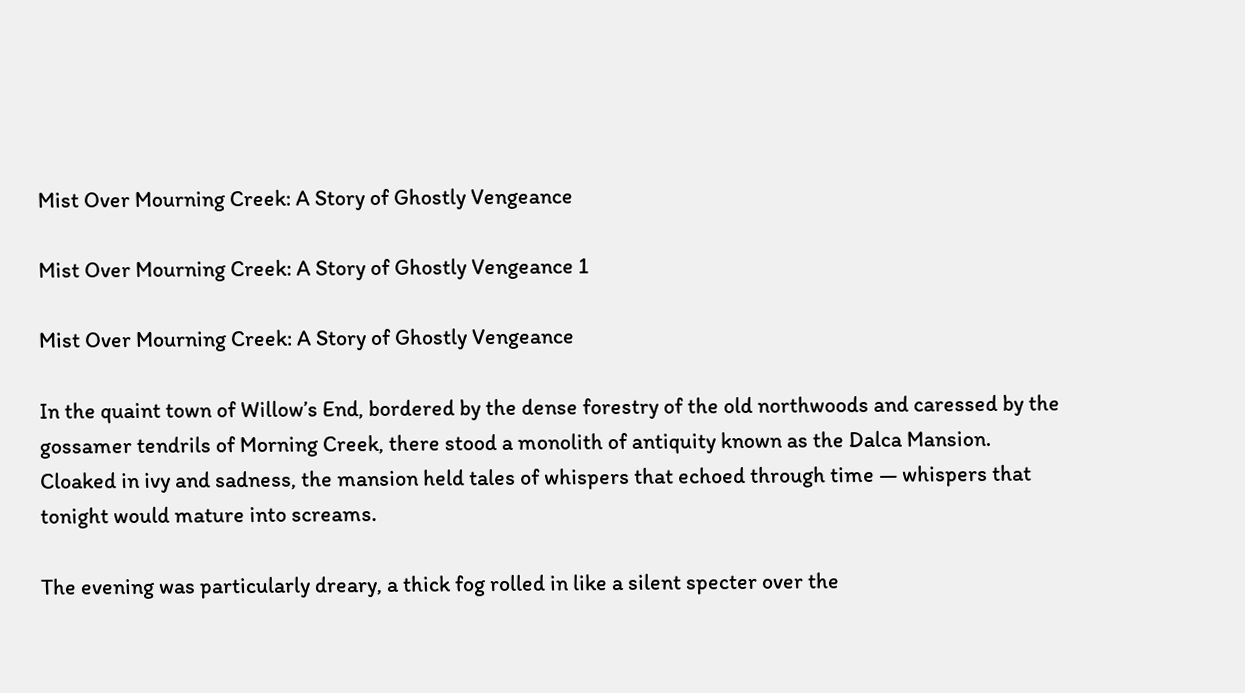Mist Over Mourning Creek: A Story of Ghostly Vengeance

Mist Over Mourning Creek: A Story of Ghostly Vengeance 1

Mist Over Mourning Creek: A Story of Ghostly Vengeance

In the quaint town of Willow’s End, bordered by the dense forestry of the old northwoods and caressed by the gossamer tendrils of Morning Creek, there stood a monolith of antiquity known as the Dalca Mansion. Cloaked in ivy and sadness, the mansion held tales of whispers that echoed through time — whispers that tonight would mature into screams.

The evening was particularly dreary, a thick fog rolled in like a silent specter over the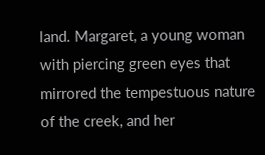land. Margaret, a young woman with piercing green eyes that mirrored the tempestuous nature of the creek, and her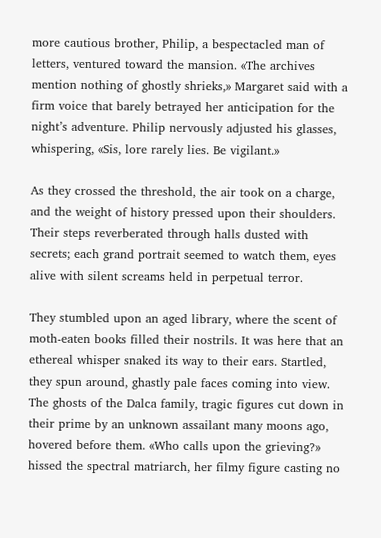more cautious brother, Philip, a bespectacled man of letters, ventured toward the mansion. «The archives mention nothing of ghostly shrieks,» Margaret said with a firm voice that barely betrayed her anticipation for the night’s adventure. Philip nervously adjusted his glasses, whispering, «Sis, lore rarely lies. Be vigilant.»

As they crossed the threshold, the air took on a charge, and the weight of history pressed upon their shoulders. Their steps reverberated through halls dusted with secrets; each grand portrait seemed to watch them, eyes alive with silent screams held in perpetual terror.

They stumbled upon an aged library, where the scent of moth-eaten books filled their nostrils. It was here that an ethereal whisper snaked its way to their ears. Startled, they spun around, ghastly pale faces coming into view. The ghosts of the Dalca family, tragic figures cut down in their prime by an unknown assailant many moons ago, hovered before them. «Who calls upon the grieving?» hissed the spectral matriarch, her filmy figure casting no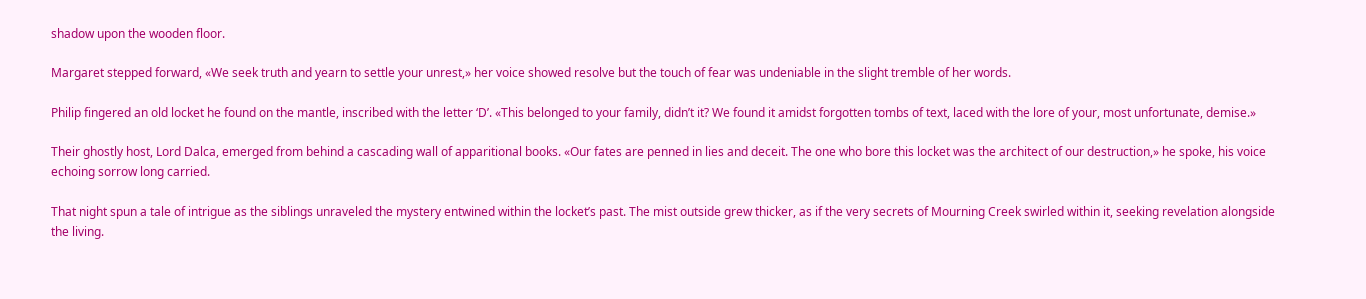shadow upon the wooden floor.

Margaret stepped forward, «We seek truth and yearn to settle your unrest,» her voice showed resolve but the touch of fear was undeniable in the slight tremble of her words.

Philip fingered an old locket he found on the mantle, inscribed with the letter ‘D’. «This belonged to your family, didn’t it? We found it amidst forgotten tombs of text, laced with the lore of your, most unfortunate, demise.»

Their ghostly host, Lord Dalca, emerged from behind a cascading wall of apparitional books. «Our fates are penned in lies and deceit. The one who bore this locket was the architect of our destruction,» he spoke, his voice echoing sorrow long carried.

That night spun a tale of intrigue as the siblings unraveled the mystery entwined within the locket’s past. The mist outside grew thicker, as if the very secrets of Mourning Creek swirled within it, seeking revelation alongside the living.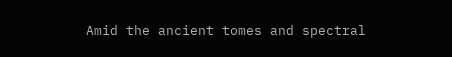Amid the ancient tomes and spectral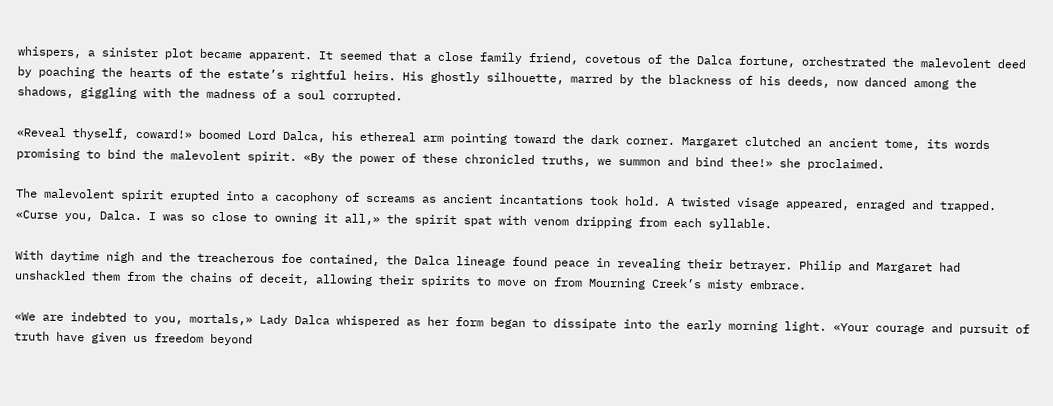whispers, a sinister plot became apparent. It seemed that a close family friend, covetous of the Dalca fortune, orchestrated the malevolent deed by poaching the hearts of the estate’s rightful heirs. His ghostly silhouette, marred by the blackness of his deeds, now danced among the shadows, giggling with the madness of a soul corrupted.

«Reveal thyself, coward!» boomed Lord Dalca, his ethereal arm pointing toward the dark corner. Margaret clutched an ancient tome, its words promising to bind the malevolent spirit. «By the power of these chronicled truths, we summon and bind thee!» she proclaimed.

The malevolent spirit erupted into a cacophony of screams as ancient incantations took hold. A twisted visage appeared, enraged and trapped. «Curse you, Dalca. I was so close to owning it all,» the spirit spat with venom dripping from each syllable.

With daytime nigh and the treacherous foe contained, the Dalca lineage found peace in revealing their betrayer. Philip and Margaret had unshackled them from the chains of deceit, allowing their spirits to move on from Mourning Creek’s misty embrace.

«We are indebted to you, mortals,» Lady Dalca whispered as her form began to dissipate into the early morning light. «Your courage and pursuit of truth have given us freedom beyond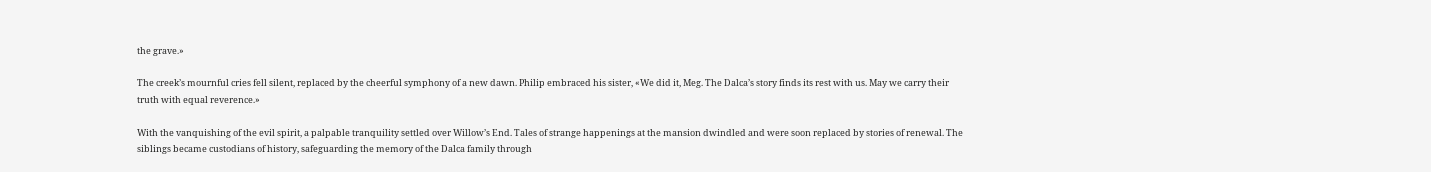the grave.»

The creek’s mournful cries fell silent, replaced by the cheerful symphony of a new dawn. Philip embraced his sister, «We did it, Meg. The Dalca’s story finds its rest with us. May we carry their truth with equal reverence.»

With the vanquishing of the evil spirit, a palpable tranquility settled over Willow’s End. Tales of strange happenings at the mansion dwindled and were soon replaced by stories of renewal. The siblings became custodians of history, safeguarding the memory of the Dalca family through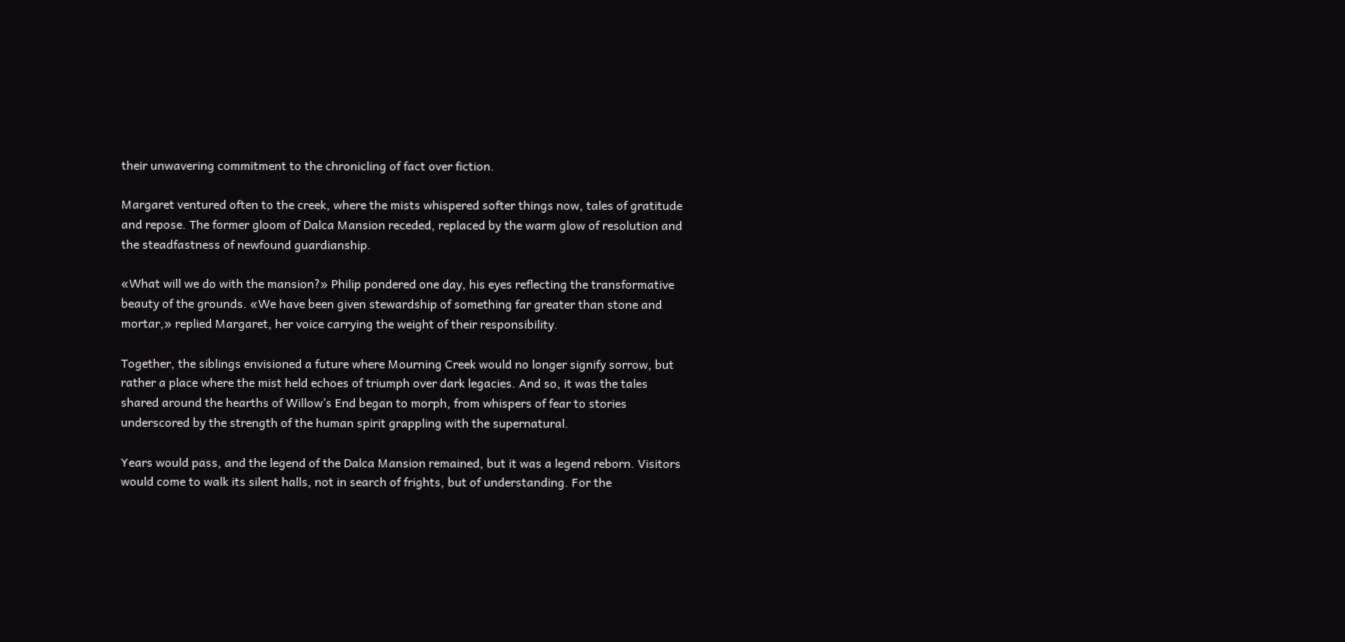their unwavering commitment to the chronicling of fact over fiction.

Margaret ventured often to the creek, where the mists whispered softer things now, tales of gratitude and repose. The former gloom of Dalca Mansion receded, replaced by the warm glow of resolution and the steadfastness of newfound guardianship.

«What will we do with the mansion?» Philip pondered one day, his eyes reflecting the transformative beauty of the grounds. «We have been given stewardship of something far greater than stone and mortar,» replied Margaret, her voice carrying the weight of their responsibility.

Together, the siblings envisioned a future where Mourning Creek would no longer signify sorrow, but rather a place where the mist held echoes of triumph over dark legacies. And so, it was the tales shared around the hearths of Willow’s End began to morph, from whispers of fear to stories underscored by the strength of the human spirit grappling with the supernatural.

Years would pass, and the legend of the Dalca Mansion remained, but it was a legend reborn. Visitors would come to walk its silent halls, not in search of frights, but of understanding. For the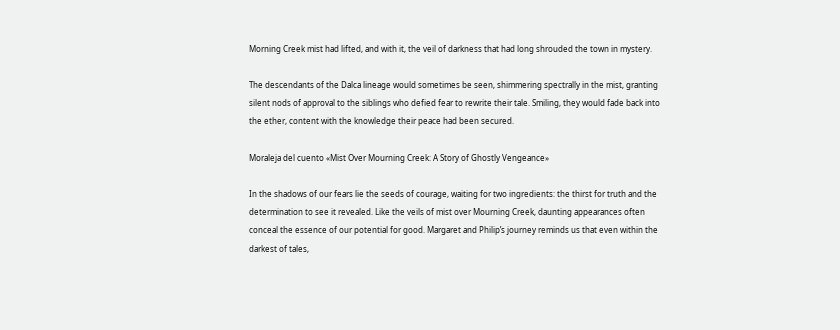Morning Creek mist had lifted, and with it, the veil of darkness that had long shrouded the town in mystery.

The descendants of the Dalca lineage would sometimes be seen, shimmering spectrally in the mist, granting silent nods of approval to the siblings who defied fear to rewrite their tale. Smiling, they would fade back into the ether, content with the knowledge their peace had been secured.

Moraleja del cuento «Mist Over Mourning Creek: A Story of Ghostly Vengeance»

In the shadows of our fears lie the seeds of courage, waiting for two ingredients: the thirst for truth and the determination to see it revealed. Like the veils of mist over Mourning Creek, daunting appearances often conceal the essence of our potential for good. Margaret and Philip’s journey reminds us that even within the darkest of tales,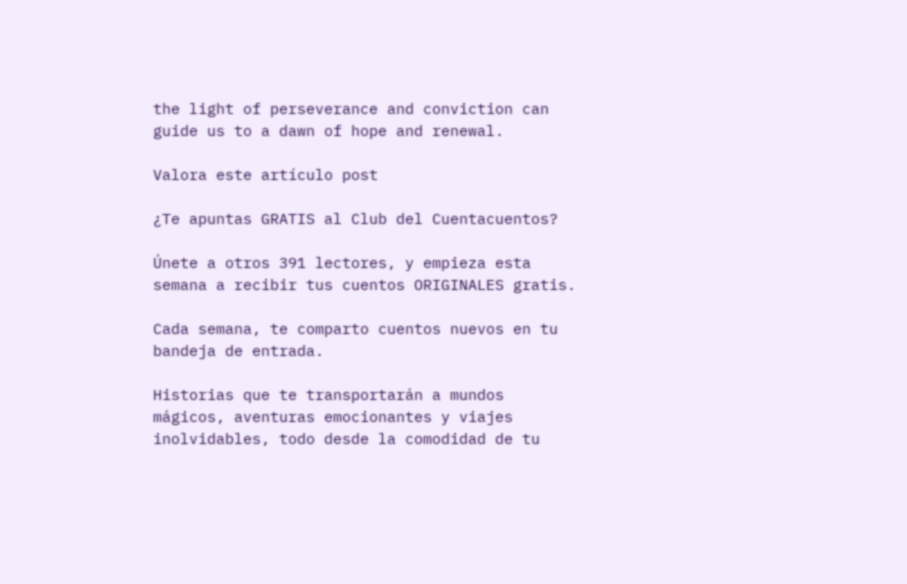the light of perseverance and conviction can guide us to a dawn of hope and renewal.

Valora este artículo post

¿Te apuntas GRATIS al Club del Cuentacuentos?

Únete a otros 391 lectores, y empieza esta semana a recibir tus cuentos ORIGINALES gratis.

Cada semana, te comparto cuentos nuevos en tu bandeja de entrada.

Historias que te transportarán a mundos mágicos, aventuras emocionantes y viajes inolvidables, todo desde la comodidad de tu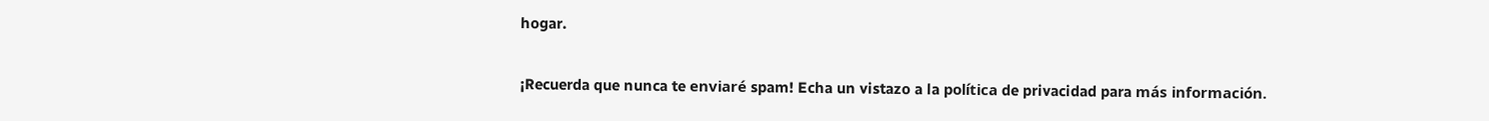hogar.

¡Recuerda que nunca te enviaré spam! Echa un vistazo a la política de privacidad para más información.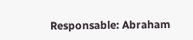Responsable: Abraham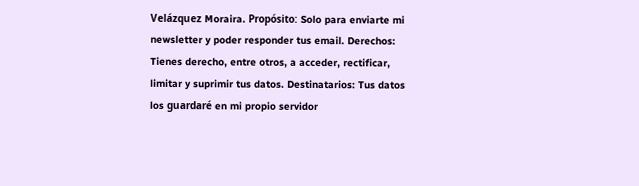Velázquez Moraira. Propósito: Solo para enviarte mi newsletter y poder responder tus email. Derechos: Tienes derecho, entre otros, a acceder, rectificar, limitar y suprimir tus datos. Destinatarios: Tus datos los guardaré en mi propio servidor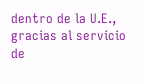dentro de la U.E., gracias al servicio de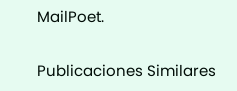MailPoet.

Publicaciones Similares